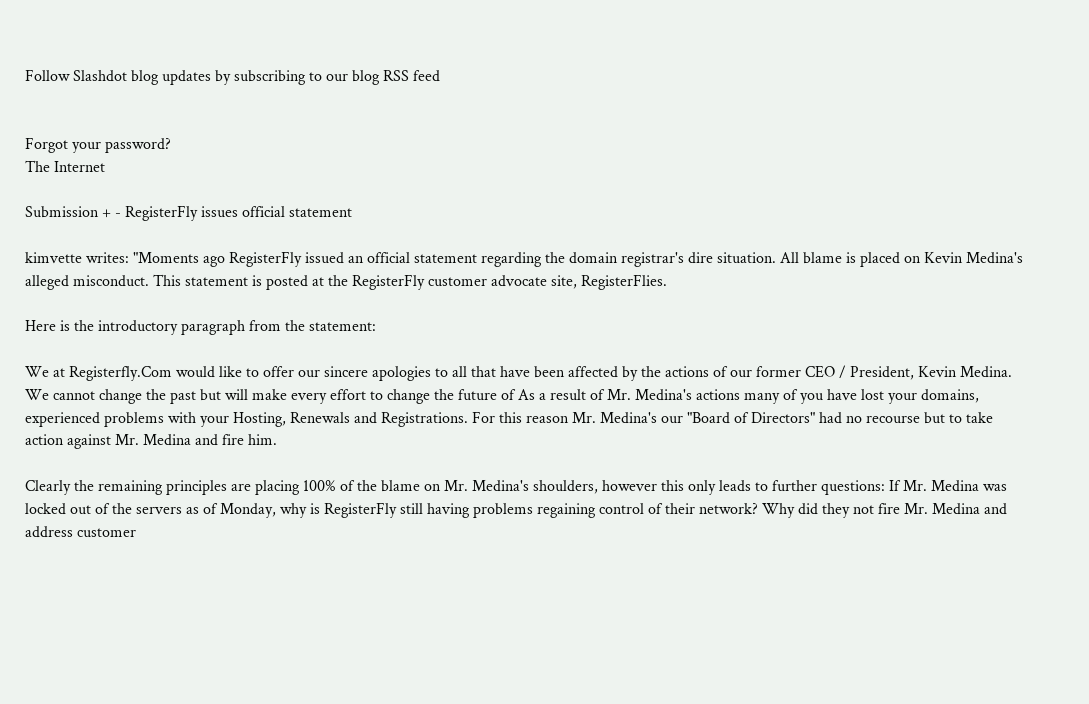Follow Slashdot blog updates by subscribing to our blog RSS feed


Forgot your password?
The Internet

Submission + - RegisterFly issues official statement

kimvette writes: "Moments ago RegisterFly issued an official statement regarding the domain registrar's dire situation. All blame is placed on Kevin Medina's alleged misconduct. This statement is posted at the RegisterFly customer advocate site, RegisterFlies.

Here is the introductory paragraph from the statement:

We at Registerfly.Com would like to offer our sincere apologies to all that have been affected by the actions of our former CEO / President, Kevin Medina. We cannot change the past but will make every effort to change the future of As a result of Mr. Medina's actions many of you have lost your domains, experienced problems with your Hosting, Renewals and Registrations. For this reason Mr. Medina's our "Board of Directors" had no recourse but to take action against Mr. Medina and fire him.

Clearly the remaining principles are placing 100% of the blame on Mr. Medina's shoulders, however this only leads to further questions: If Mr. Medina was locked out of the servers as of Monday, why is RegisterFly still having problems regaining control of their network? Why did they not fire Mr. Medina and address customer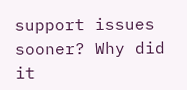support issues sooner? Why did it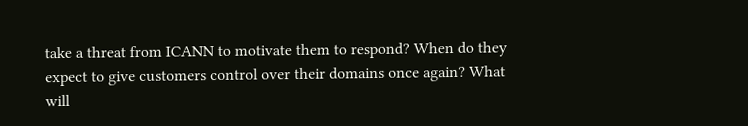take a threat from ICANN to motivate them to respond? When do they expect to give customers control over their domains once again? What will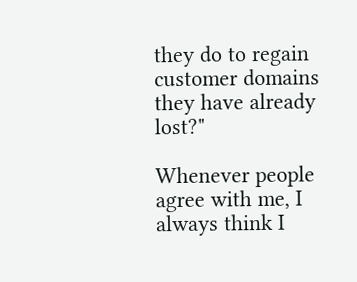they do to regain customer domains they have already lost?"

Whenever people agree with me, I always think I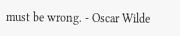must be wrong. - Oscar Wilde